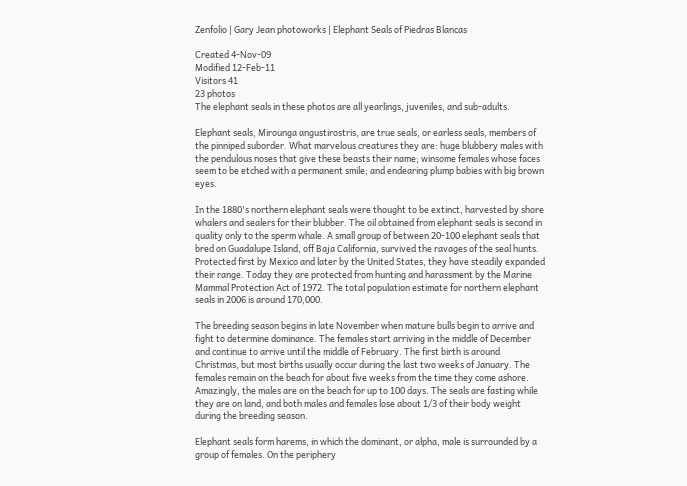Zenfolio | Gary Jean photoworks | Elephant Seals of Piedras Blancas

Created 4-Nov-09
Modified 12-Feb-11
Visitors 41
23 photos
The elephant seals in these photos are all yearlings, juveniles, and sub-adults.

Elephant seals, Mirounga angustirostris, are true seals, or earless seals, members of the pinniped suborder. What marvelous creatures they are: huge blubbery males with the pendulous noses that give these beasts their name; winsome females whose faces seem to be etched with a permanent smile; and endearing plump babies with big brown eyes.

In the 1880's northern elephant seals were thought to be extinct, harvested by shore whalers and sealers for their blubber. The oil obtained from elephant seals is second in quality only to the sperm whale. A small group of between 20-100 elephant seals that bred on Guadalupe Island, off Baja California, survived the ravages of the seal hunts. Protected first by Mexico and later by the United States, they have steadily expanded their range. Today they are protected from hunting and harassment by the Marine Mammal Protection Act of 1972. The total population estimate for northern elephant seals in 2006 is around 170,000.

The breeding season begins in late November when mature bulls begin to arrive and fight to determine dominance. The females start arriving in the middle of December and continue to arrive until the middle of February. The first birth is around Christmas, but most births usually occur during the last two weeks of January. The females remain on the beach for about five weeks from the time they come ashore. Amazingly, the males are on the beach for up to 100 days. The seals are fasting while they are on land, and both males and females lose about 1/3 of their body weight during the breeding season.

Elephant seals form harems, in which the dominant, or alpha, male is surrounded by a group of females. On the periphery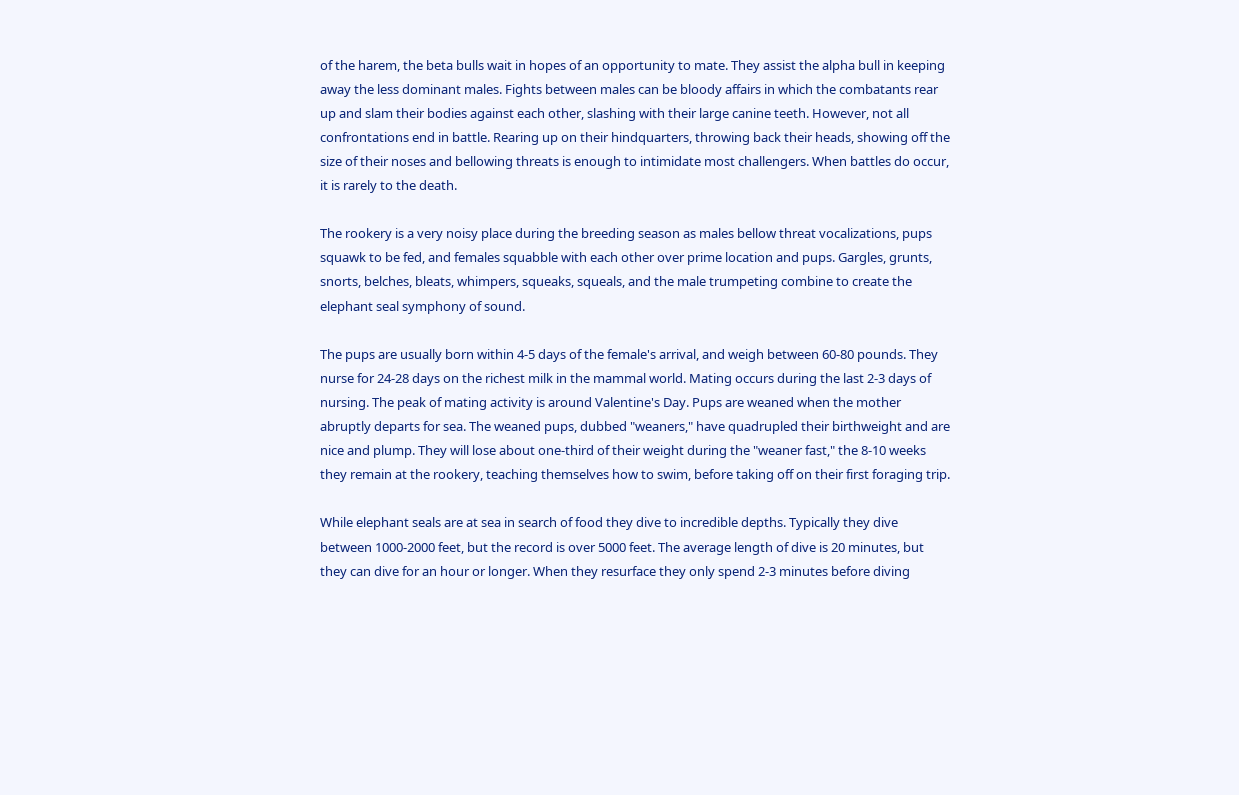of the harem, the beta bulls wait in hopes of an opportunity to mate. They assist the alpha bull in keeping away the less dominant males. Fights between males can be bloody affairs in which the combatants rear up and slam their bodies against each other, slashing with their large canine teeth. However, not all confrontations end in battle. Rearing up on their hindquarters, throwing back their heads, showing off the size of their noses and bellowing threats is enough to intimidate most challengers. When battles do occur, it is rarely to the death.

The rookery is a very noisy place during the breeding season as males bellow threat vocalizations, pups squawk to be fed, and females squabble with each other over prime location and pups. Gargles, grunts, snorts, belches, bleats, whimpers, squeaks, squeals, and the male trumpeting combine to create the elephant seal symphony of sound.

The pups are usually born within 4-5 days of the female's arrival, and weigh between 60-80 pounds. They nurse for 24-28 days on the richest milk in the mammal world. Mating occurs during the last 2-3 days of nursing. The peak of mating activity is around Valentine's Day. Pups are weaned when the mother abruptly departs for sea. The weaned pups, dubbed "weaners," have quadrupled their birthweight and are nice and plump. They will lose about one-third of their weight during the "weaner fast," the 8-10 weeks they remain at the rookery, teaching themselves how to swim, before taking off on their first foraging trip.

While elephant seals are at sea in search of food they dive to incredible depths. Typically they dive between 1000-2000 feet, but the record is over 5000 feet. The average length of dive is 20 minutes, but they can dive for an hour or longer. When they resurface they only spend 2-3 minutes before diving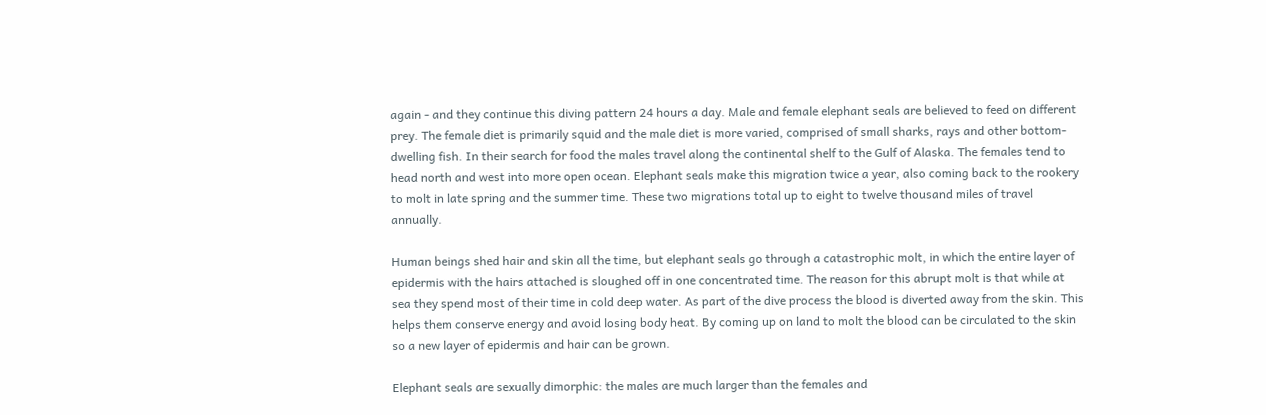again - and they continue this diving pattern 24 hours a day. Male and female elephant seals are believed to feed on different prey. The female diet is primarily squid and the male diet is more varied, comprised of small sharks, rays and other bottom-dwelling fish. In their search for food the males travel along the continental shelf to the Gulf of Alaska. The females tend to head north and west into more open ocean. Elephant seals make this migration twice a year, also coming back to the rookery to molt in late spring and the summer time. These two migrations total up to eight to twelve thousand miles of travel annually.

Human beings shed hair and skin all the time, but elephant seals go through a catastrophic molt, in which the entire layer of epidermis with the hairs attached is sloughed off in one concentrated time. The reason for this abrupt molt is that while at sea they spend most of their time in cold deep water. As part of the dive process the blood is diverted away from the skin. This helps them conserve energy and avoid losing body heat. By coming up on land to molt the blood can be circulated to the skin so a new layer of epidermis and hair can be grown.

Elephant seals are sexually dimorphic: the males are much larger than the females and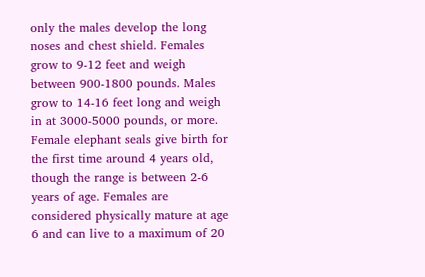only the males develop the long noses and chest shield. Females grow to 9-12 feet and weigh between 900-1800 pounds. Males grow to 14-16 feet long and weigh in at 3000-5000 pounds, or more. Female elephant seals give birth for the first time around 4 years old, though the range is between 2-6 years of age. Females are considered physically mature at age 6 and can live to a maximum of 20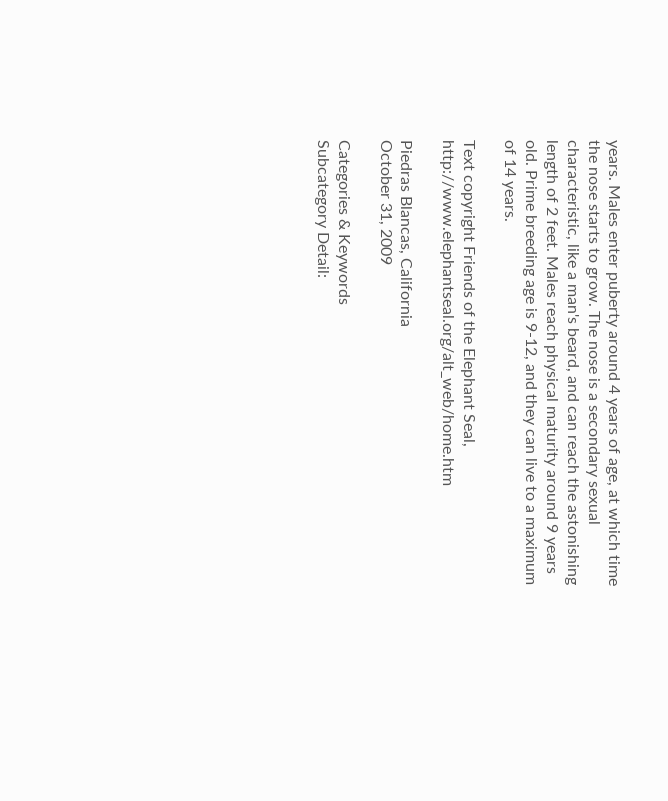years. Males enter puberty around 4 years of age, at which time the nose starts to grow. The nose is a secondary sexual characteristic, like a man's beard, and can reach the astonishing length of 2 feet. Males reach physical maturity around 9 years old. Prime breeding age is 9-12, and they can live to a maximum of 14 years.

Text copyright Friends of the Elephant Seal, http://www.elephantseal.org/alt_web/home.htm

Piedras Blancas, California
October 31, 2009

Categories & Keywords
Subcategory Detail: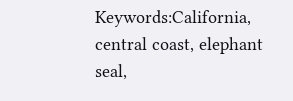Keywords:California, central coast, elephant seal,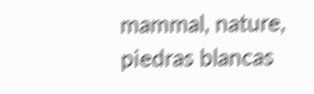mammal, nature, piedras blancas